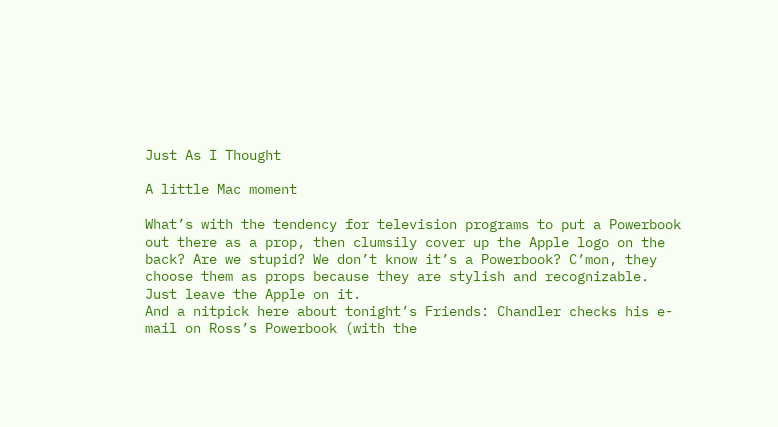Just As I Thought

A little Mac moment

What’s with the tendency for television programs to put a Powerbook out there as a prop, then clumsily cover up the Apple logo on the back? Are we stupid? We don’t know it’s a Powerbook? C’mon, they choose them as props because they are stylish and recognizable. Just leave the Apple on it.
And a nitpick here about tonight’s Friends: Chandler checks his e-mail on Ross’s Powerbook (with the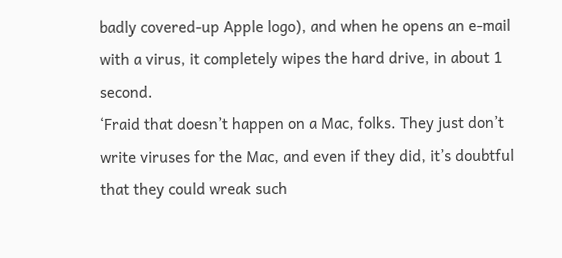badly covered-up Apple logo), and when he opens an e-mail with a virus, it completely wipes the hard drive, in about 1 second.
‘Fraid that doesn’t happen on a Mac, folks. They just don’t write viruses for the Mac, and even if they did, it’s doubtful that they could wreak such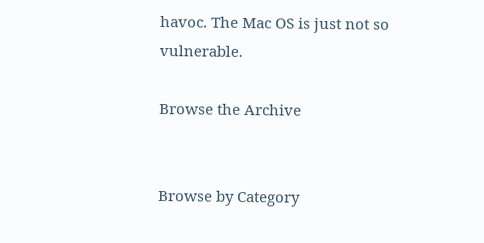havoc. The Mac OS is just not so vulnerable.

Browse the Archive


Browse by Category